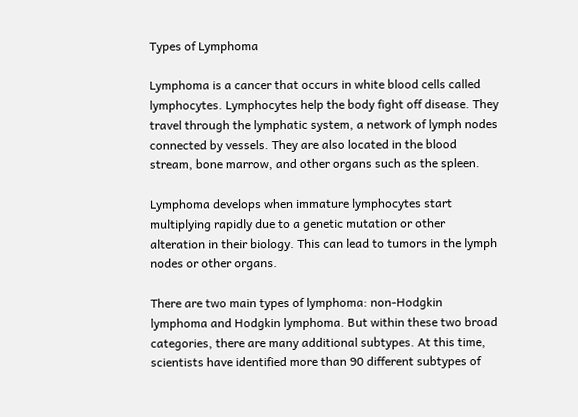Types of Lymphoma

Lymphoma is a cancer that occurs in white blood cells called lymphocytes. Lymphocytes help the body fight off disease. They travel through the lymphatic system, a network of lymph nodes connected by vessels. They are also located in the blood stream, bone marrow, and other organs such as the spleen.

Lymphoma develops when immature lymphocytes start multiplying rapidly due to a genetic mutation or other alteration in their biology. This can lead to tumors in the lymph nodes or other organs.

There are two main types of lymphoma: non-Hodgkin lymphoma and Hodgkin lymphoma. But within these two broad categories, there are many additional subtypes. At this time, scientists have identified more than 90 different subtypes of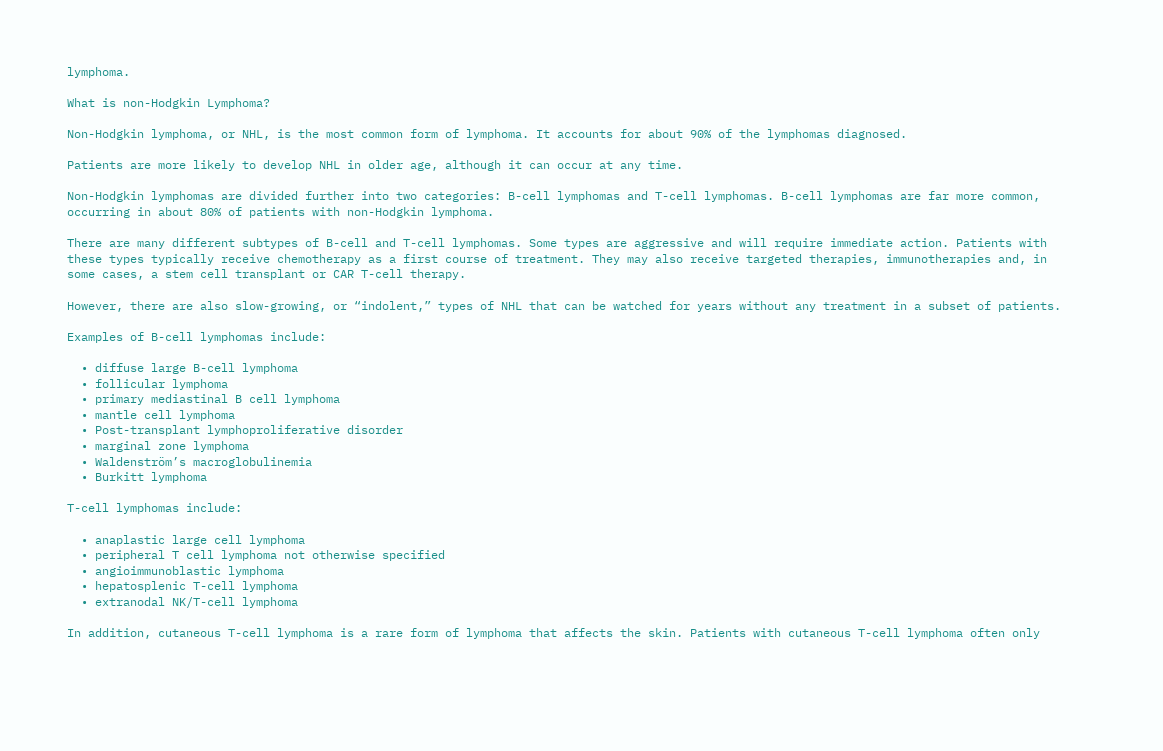lymphoma.

What is non-Hodgkin Lymphoma?

Non-Hodgkin lymphoma, or NHL, is the most common form of lymphoma. It accounts for about 90% of the lymphomas diagnosed.

Patients are more likely to develop NHL in older age, although it can occur at any time.

Non-Hodgkin lymphomas are divided further into two categories: B-cell lymphomas and T-cell lymphomas. B-cell lymphomas are far more common, occurring in about 80% of patients with non-Hodgkin lymphoma.

There are many different subtypes of B-cell and T-cell lymphomas. Some types are aggressive and will require immediate action. Patients with these types typically receive chemotherapy as a first course of treatment. They may also receive targeted therapies, immunotherapies and, in some cases, a stem cell transplant or CAR T-cell therapy.

However, there are also slow-growing, or “indolent,” types of NHL that can be watched for years without any treatment in a subset of patients.

Examples of B-cell lymphomas include:

  • diffuse large B-cell lymphoma
  • follicular lymphoma
  • primary mediastinal B cell lymphoma
  • mantle cell lymphoma
  • Post-transplant lymphoproliferative disorder
  • marginal zone lymphoma
  • Waldenström’s macroglobulinemia
  • Burkitt lymphoma

T-cell lymphomas include:

  • anaplastic large cell lymphoma
  • peripheral T cell lymphoma not otherwise specified
  • angioimmunoblastic lymphoma
  • hepatosplenic T-cell lymphoma
  • extranodal NK/T-cell lymphoma

In addition, cutaneous T-cell lymphoma is a rare form of lymphoma that affects the skin. Patients with cutaneous T-cell lymphoma often only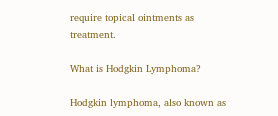require topical ointments as treatment.

What is Hodgkin Lymphoma?

Hodgkin lymphoma, also known as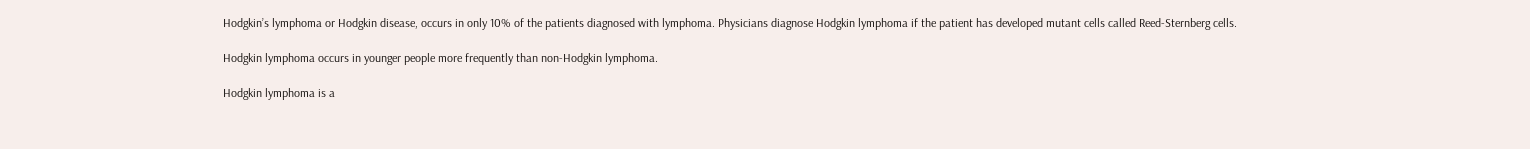Hodgkin’s lymphoma or Hodgkin disease, occurs in only 10% of the patients diagnosed with lymphoma. Physicians diagnose Hodgkin lymphoma if the patient has developed mutant cells called Reed-Sternberg cells.

Hodgkin lymphoma occurs in younger people more frequently than non-Hodgkin lymphoma.

Hodgkin lymphoma is a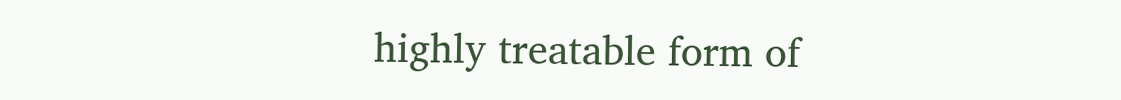highly treatable form of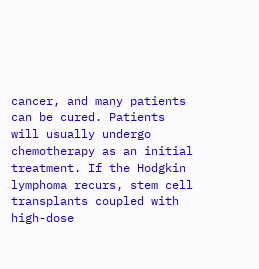cancer, and many patients can be cured. Patients will usually undergo chemotherapy as an initial treatment. If the Hodgkin lymphoma recurs, stem cell transplants coupled with high-dose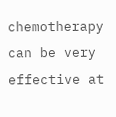chemotherapy can be very effective at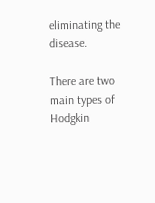eliminating the disease.

There are two main types of Hodgkin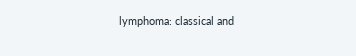lymphoma: classical and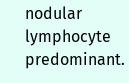nodular lymphocyte predominant.